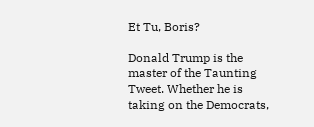Et Tu, Boris?

Donald Trump is the master of the Taunting Tweet. Whether he is taking on the Democrats,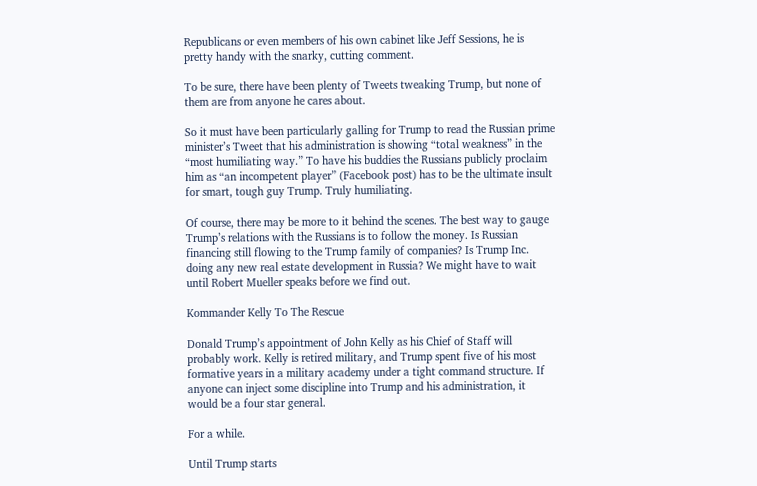Republicans or even members of his own cabinet like Jeff Sessions, he is pretty handy with the snarky, cutting comment.

To be sure, there have been plenty of Tweets tweaking Trump, but none of them are from anyone he cares about.

So it must have been particularly galling for Trump to read the Russian prime minister’s Tweet that his administration is showing “total weakness” in the “most humiliating way.” To have his buddies the Russians publicly proclaim him as “an incompetent player” (Facebook post) has to be the ultimate insult for smart, tough guy Trump. Truly humiliating.

Of course, there may be more to it behind the scenes. The best way to gauge Trump’s relations with the Russians is to follow the money. Is Russian financing still flowing to the Trump family of companies? Is Trump Inc. doing any new real estate development in Russia? We might have to wait until Robert Mueller speaks before we find out.

Kommander Kelly To The Rescue

Donald Trump’s appointment of John Kelly as his Chief of Staff will probably work. Kelly is retired military, and Trump spent five of his most formative years in a military academy under a tight command structure. If anyone can inject some discipline into Trump and his administration, it would be a four star general.

For a while.

Until Trump starts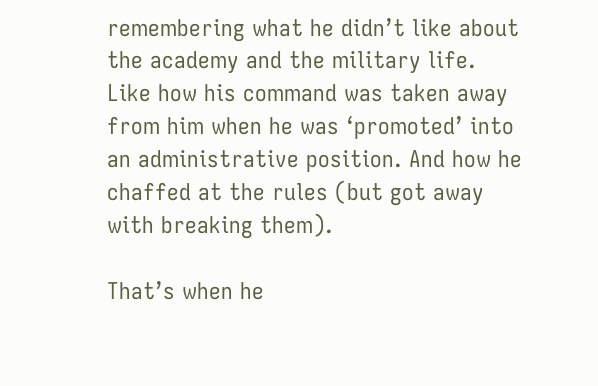remembering what he didn’t like about the academy and the military life. Like how his command was taken away from him when he was ‘promoted’ into an administrative position. And how he chaffed at the rules (but got away with breaking them).

That’s when he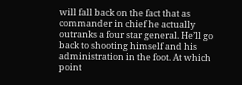will fall back on the fact that as commander in chief he actually outranks a four star general. He’ll go back to shooting himself and his administration in the foot. At which point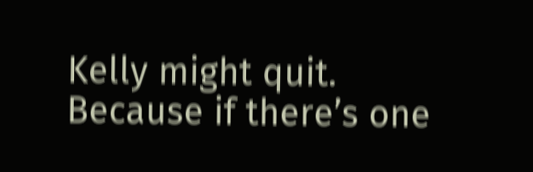Kelly might quit. Because if there’s one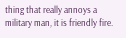thing that really annoys a military man, it is friendly fire.